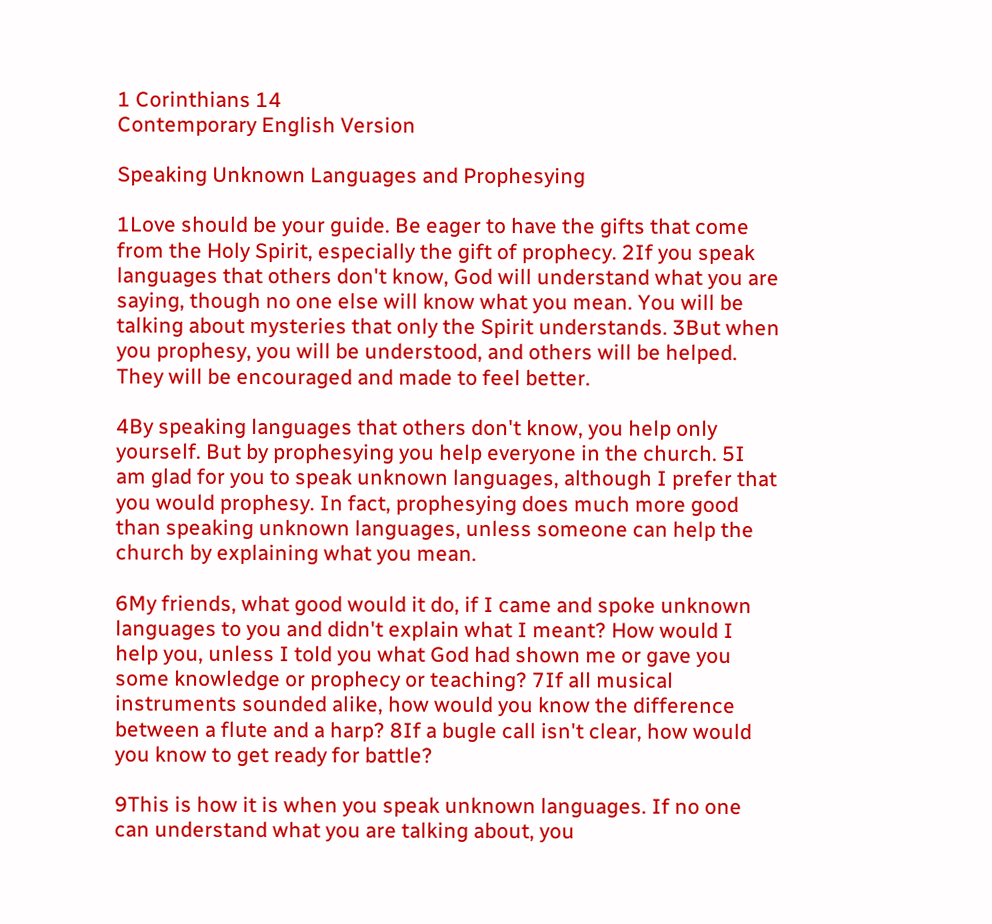1 Corinthians 14
Contemporary English Version

Speaking Unknown Languages and Prophesying

1Love should be your guide. Be eager to have the gifts that come from the Holy Spirit, especially the gift of prophecy. 2If you speak languages that others don't know, God will understand what you are saying, though no one else will know what you mean. You will be talking about mysteries that only the Spirit understands. 3But when you prophesy, you will be understood, and others will be helped. They will be encouraged and made to feel better.

4By speaking languages that others don't know, you help only yourself. But by prophesying you help everyone in the church. 5I am glad for you to speak unknown languages, although I prefer that you would prophesy. In fact, prophesying does much more good than speaking unknown languages, unless someone can help the church by explaining what you mean.

6My friends, what good would it do, if I came and spoke unknown languages to you and didn't explain what I meant? How would I help you, unless I told you what God had shown me or gave you some knowledge or prophecy or teaching? 7If all musical instruments sounded alike, how would you know the difference between a flute and a harp? 8If a bugle call isn't clear, how would you know to get ready for battle?

9This is how it is when you speak unknown languages. If no one can understand what you are talking about, you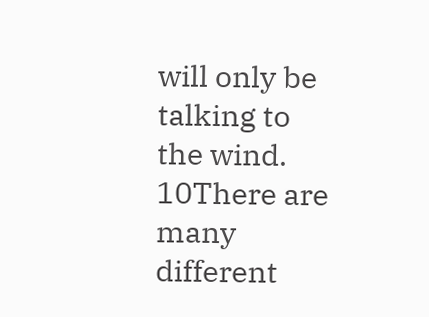will only be talking to the wind. 10There are many different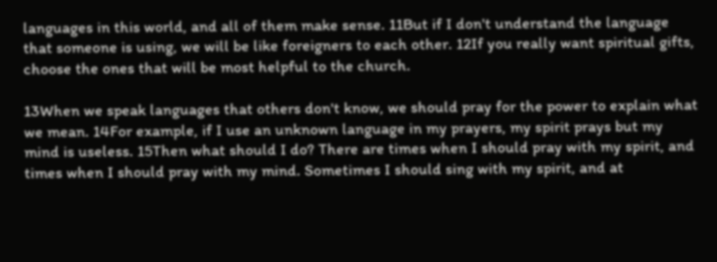languages in this world, and all of them make sense. 11But if I don't understand the language that someone is using, we will be like foreigners to each other. 12If you really want spiritual gifts, choose the ones that will be most helpful to the church.

13When we speak languages that others don't know, we should pray for the power to explain what we mean. 14For example, if I use an unknown language in my prayers, my spirit prays but my mind is useless. 15Then what should I do? There are times when I should pray with my spirit, and times when I should pray with my mind. Sometimes I should sing with my spirit, and at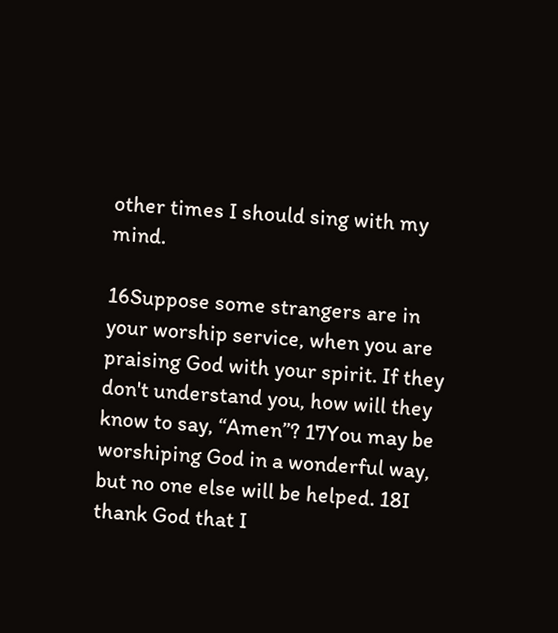other times I should sing with my mind.

16Suppose some strangers are in your worship service, when you are praising God with your spirit. If they don't understand you, how will they know to say, “Amen”? 17You may be worshiping God in a wonderful way, but no one else will be helped. 18I thank God that I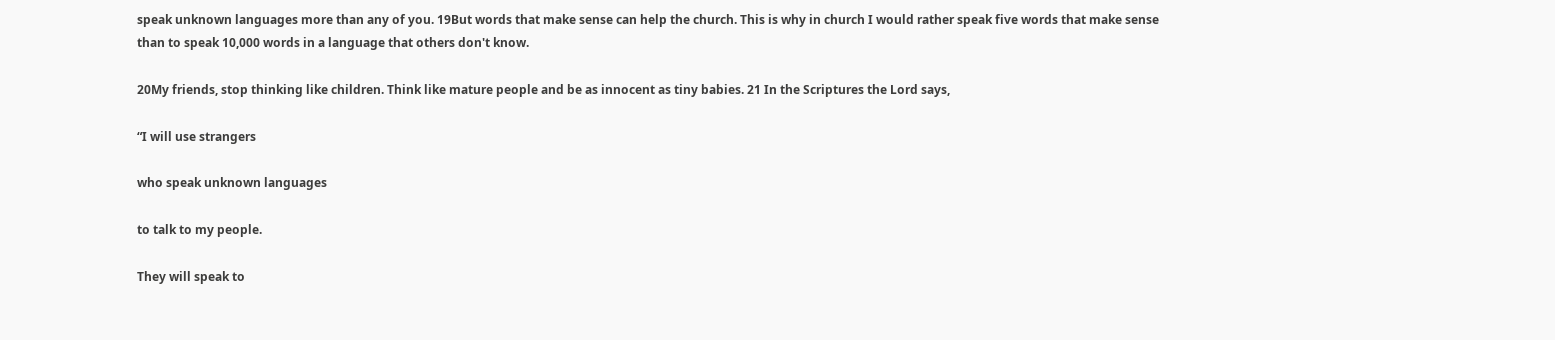speak unknown languages more than any of you. 19But words that make sense can help the church. This is why in church I would rather speak five words that make sense than to speak 10,000 words in a language that others don't know.

20My friends, stop thinking like children. Think like mature people and be as innocent as tiny babies. 21 In the Scriptures the Lord says,

“I will use strangers

who speak unknown languages

to talk to my people.

They will speak to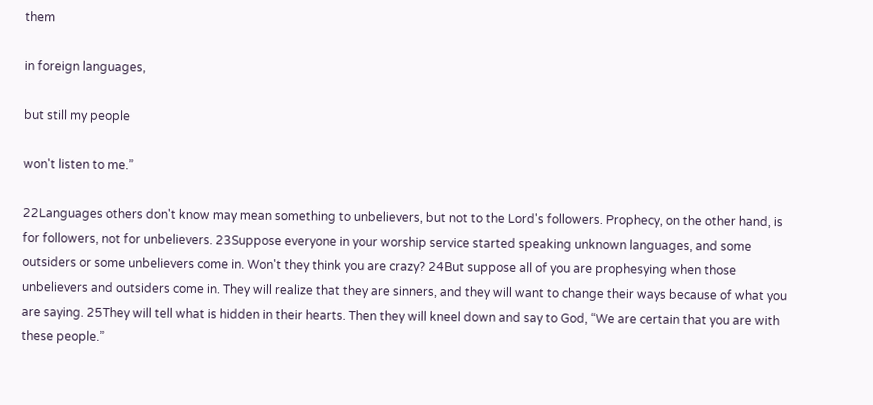them

in foreign languages,

but still my people

won't listen to me.”

22Languages others don't know may mean something to unbelievers, but not to the Lord's followers. Prophecy, on the other hand, is for followers, not for unbelievers. 23Suppose everyone in your worship service started speaking unknown languages, and some outsiders or some unbelievers come in. Won't they think you are crazy? 24But suppose all of you are prophesying when those unbelievers and outsiders come in. They will realize that they are sinners, and they will want to change their ways because of what you are saying. 25They will tell what is hidden in their hearts. Then they will kneel down and say to God, “We are certain that you are with these people.”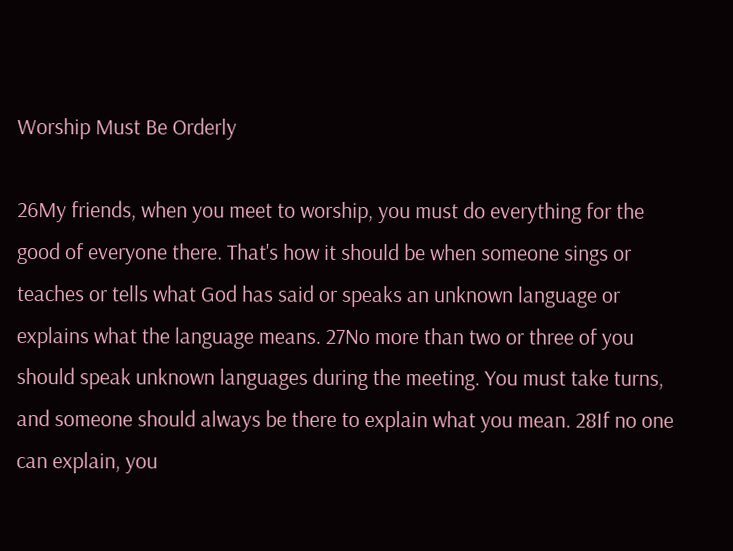Worship Must Be Orderly

26My friends, when you meet to worship, you must do everything for the good of everyone there. That's how it should be when someone sings or teaches or tells what God has said or speaks an unknown language or explains what the language means. 27No more than two or three of you should speak unknown languages during the meeting. You must take turns, and someone should always be there to explain what you mean. 28If no one can explain, you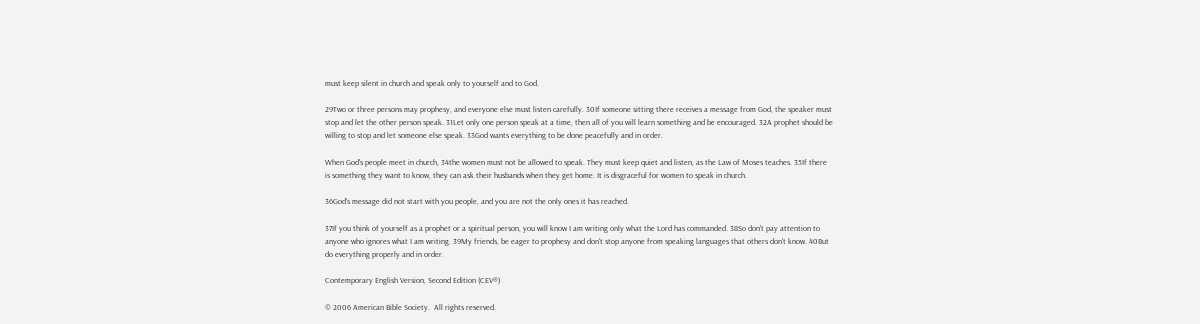must keep silent in church and speak only to yourself and to God.

29Two or three persons may prophesy, and everyone else must listen carefully. 30If someone sitting there receives a message from God, the speaker must stop and let the other person speak. 31Let only one person speak at a time, then all of you will learn something and be encouraged. 32A prophet should be willing to stop and let someone else speak. 33God wants everything to be done peacefully and in order.

When God's people meet in church, 34the women must not be allowed to speak. They must keep quiet and listen, as the Law of Moses teaches. 35If there is something they want to know, they can ask their husbands when they get home. It is disgraceful for women to speak in church.

36God's message did not start with you people, and you are not the only ones it has reached.

37If you think of yourself as a prophet or a spiritual person, you will know I am writing only what the Lord has commanded. 38So don't pay attention to anyone who ignores what I am writing. 39My friends, be eager to prophesy and don't stop anyone from speaking languages that others don't know. 40But do everything properly and in order.

Contemporary English Version, Second Edition (CEV®)

© 2006 American Bible Society.  All rights reserved.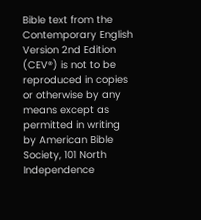Bible text from the Contemporary English Version 2nd Edition (CEV®) is not to be reproduced in copies or otherwise by any means except as permitted in writing by American Bible Society, 101 North Independence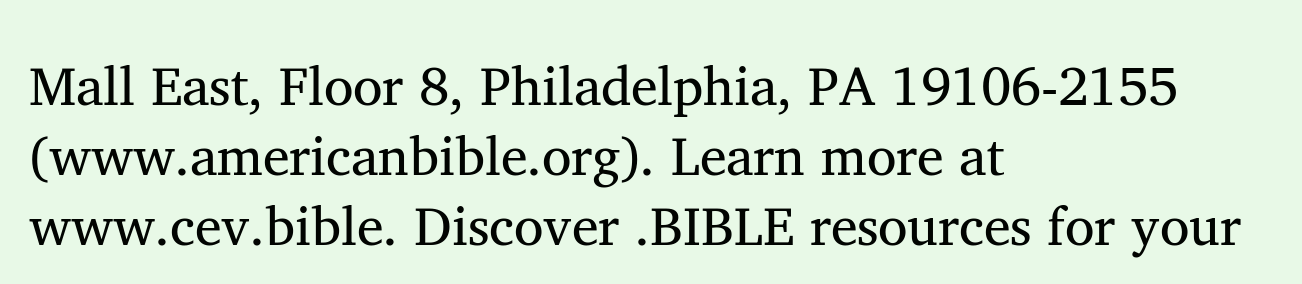Mall East, Floor 8, Philadelphia, PA 19106-2155  (www.americanbible.org). Learn more at www.cev.bible. Discover .BIBLE resources for your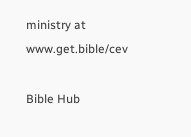ministry at www.get.bible/cev

Bible Hub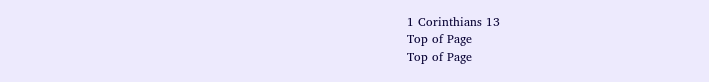1 Corinthians 13
Top of Page
Top of Page